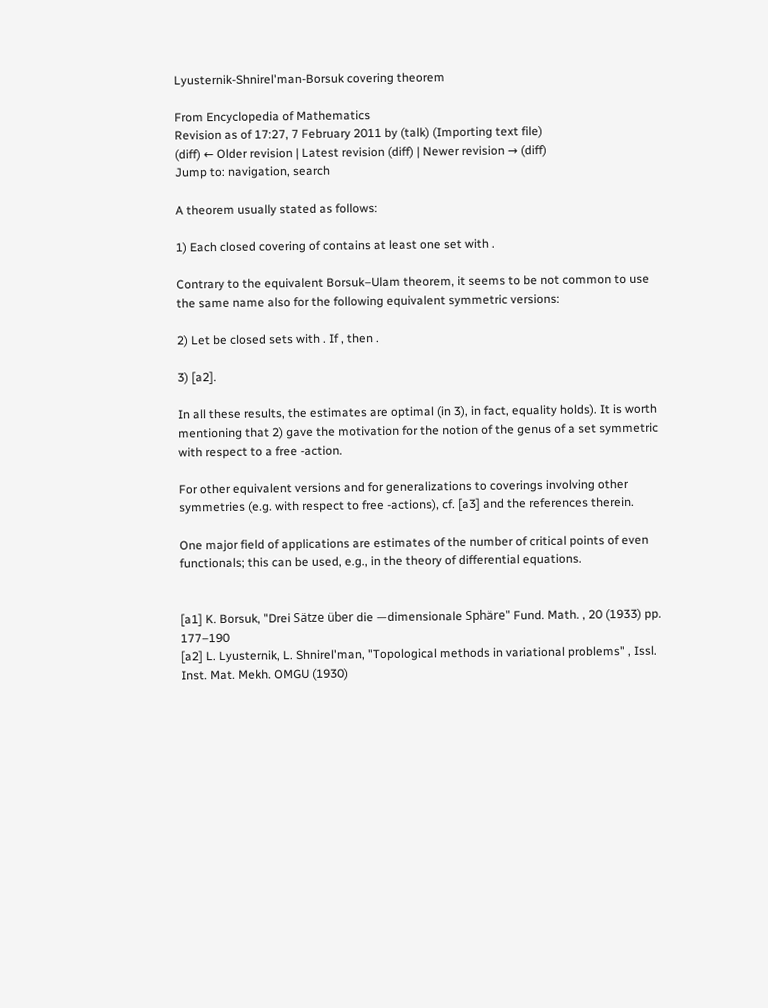Lyusternik-Shnirel'man-Borsuk covering theorem

From Encyclopedia of Mathematics
Revision as of 17:27, 7 February 2011 by (talk) (Importing text file)
(diff) ← Older revision | Latest revision (diff) | Newer revision → (diff)
Jump to: navigation, search

A theorem usually stated as follows:

1) Each closed covering of contains at least one set with .

Contrary to the equivalent Borsuk–Ulam theorem, it seems to be not common to use the same name also for the following equivalent symmetric versions:

2) Let be closed sets with . If , then .

3) [a2].

In all these results, the estimates are optimal (in 3), in fact, equality holds). It is worth mentioning that 2) gave the motivation for the notion of the genus of a set symmetric with respect to a free -action.

For other equivalent versions and for generalizations to coverings involving other symmetries (e.g. with respect to free -actions), cf. [a3] and the references therein.

One major field of applications are estimates of the number of critical points of even functionals; this can be used, e.g., in the theory of differential equations.


[a1] K. Borsuk, "Drei Sätze über die —dimensionale Sphäre" Fund. Math. , 20 (1933) pp. 177–190
[a2] L. Lyusternik, L. Shnirel'man, "Topological methods in variational problems" , Issl. Inst. Mat. Mekh. OMGU (1930)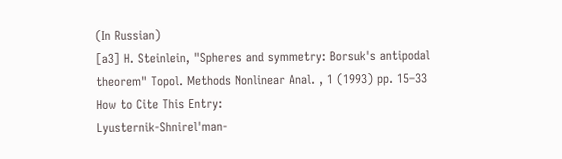(In Russian)
[a3] H. Steinlein, "Spheres and symmetry: Borsuk's antipodal theorem" Topol. Methods Nonlinear Anal. , 1 (1993) pp. 15–33
How to Cite This Entry:
Lyusternik-Shnirel'man-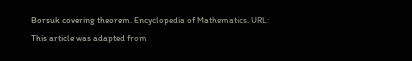Borsuk covering theorem. Encyclopedia of Mathematics. URL:
This article was adapted from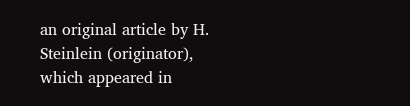an original article by H. Steinlein (originator), which appeared in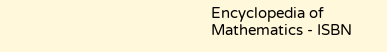Encyclopedia of Mathematics - ISBN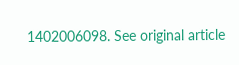1402006098. See original article